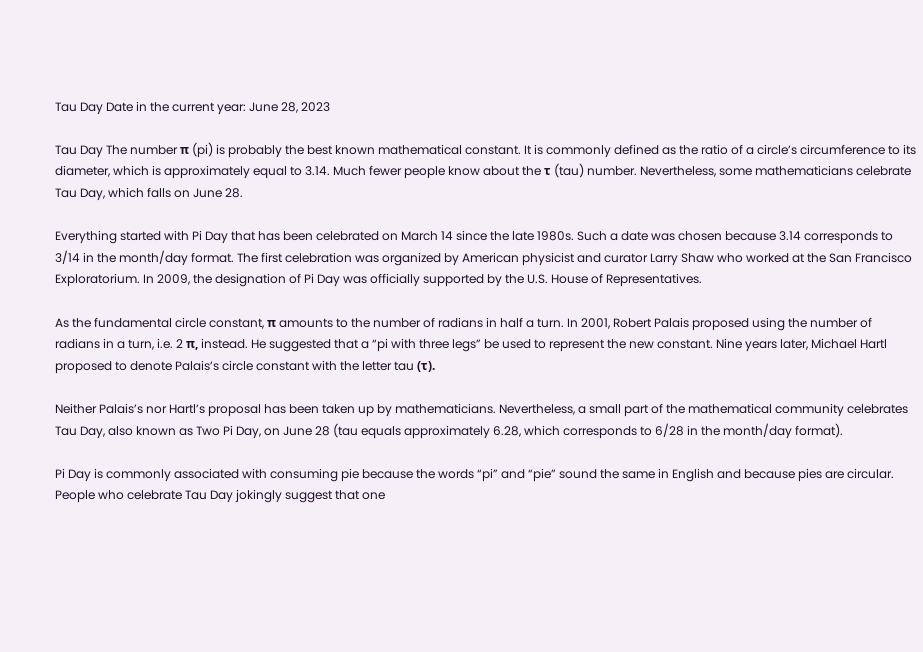Tau Day Date in the current year: June 28, 2023

Tau Day The number π (pi) is probably the best known mathematical constant. It is commonly defined as the ratio of a circle’s circumference to its diameter, which is approximately equal to 3.14. Much fewer people know about the τ (tau) number. Nevertheless, some mathematicians celebrate Tau Day, which falls on June 28.

Everything started with Pi Day that has been celebrated on March 14 since the late 1980s. Such a date was chosen because 3.14 corresponds to 3/14 in the month/day format. The first celebration was organized by American physicist and curator Larry Shaw who worked at the San Francisco Exploratorium. In 2009, the designation of Pi Day was officially supported by the U.S. House of Representatives.

As the fundamental circle constant, π amounts to the number of radians in half a turn. In 2001, Robert Palais proposed using the number of radians in a turn, i.e. 2 π, instead. He suggested that a “pi with three legs” be used to represent the new constant. Nine years later, Michael Hartl proposed to denote Palais’s circle constant with the letter tau (τ).

Neither Palais’s nor Hartl’s proposal has been taken up by mathematicians. Nevertheless, a small part of the mathematical community celebrates Tau Day, also known as Two Pi Day, on June 28 (tau equals approximately 6.28, which corresponds to 6/28 in the month/day format).

Pi Day is commonly associated with consuming pie because the words “pi” and “pie” sound the same in English and because pies are circular. People who celebrate Tau Day jokingly suggest that one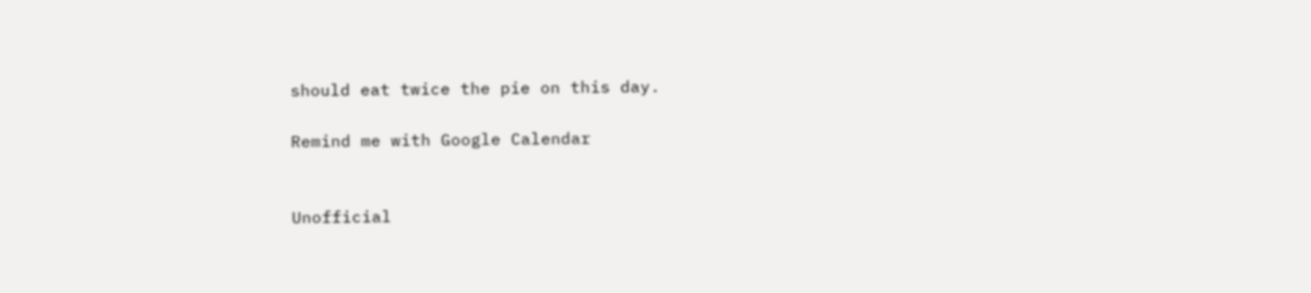should eat twice the pie on this day.

Remind me with Google Calendar


Unofficial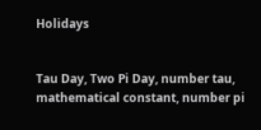Holidays


Tau Day, Two Pi Day, number tau, mathematical constant, number pi